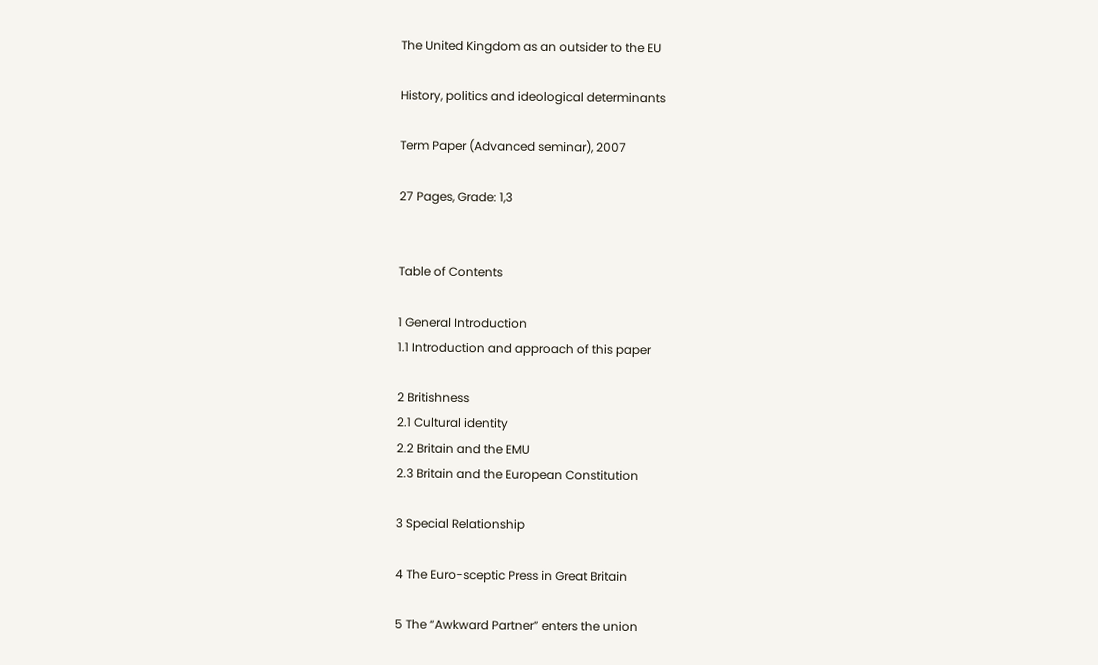The United Kingdom as an outsider to the EU

History, politics and ideological determinants

Term Paper (Advanced seminar), 2007

27 Pages, Grade: 1,3


Table of Contents

1 General Introduction
1.1 Introduction and approach of this paper

2 Britishness
2.1 Cultural identity
2.2 Britain and the EMU
2.3 Britain and the European Constitution

3 Special Relationship

4 The Euro-sceptic Press in Great Britain

5 The “Awkward Partner” enters the union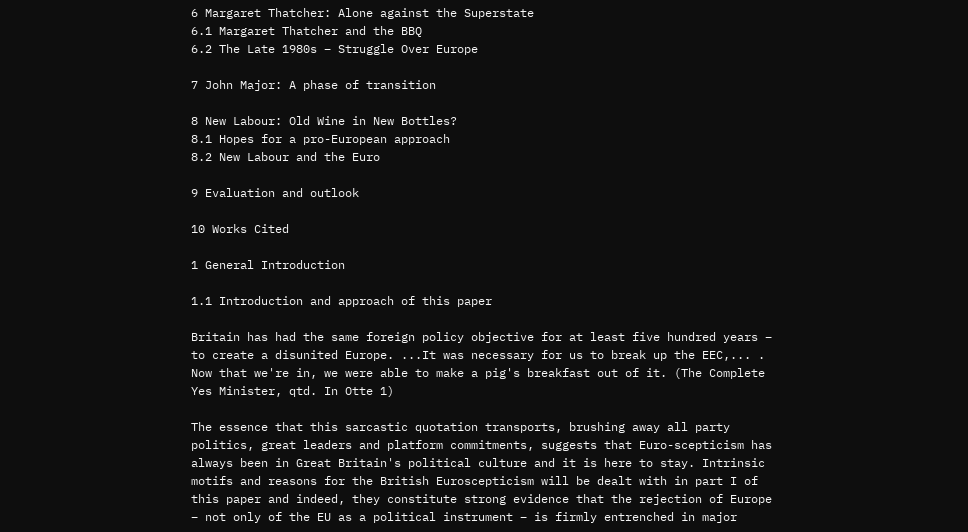6 Margaret Thatcher: Alone against the Superstate
6.1 Margaret Thatcher and the BBQ
6.2 The Late 1980s – Struggle Over Europe

7 John Major: A phase of transition

8 New Labour: Old Wine in New Bottles?
8.1 Hopes for a pro-European approach
8.2 New Labour and the Euro

9 Evaluation and outlook

10 Works Cited

1 General Introduction

1.1 Introduction and approach of this paper

Britain has had the same foreign policy objective for at least five hundred years – to create a disunited Europe. ...It was necessary for us to break up the EEC,... . Now that we're in, we were able to make a pig's breakfast out of it. (The Complete Yes Minister, qtd. In Otte 1)

The essence that this sarcastic quotation transports, brushing away all party politics, great leaders and platform commitments, suggests that Euro-scepticism has always been in Great Britain's political culture and it is here to stay. Intrinsic motifs and reasons for the British Euroscepticism will be dealt with in part I of this paper and indeed, they constitute strong evidence that the rejection of Europe – not only of the EU as a political instrument – is firmly entrenched in major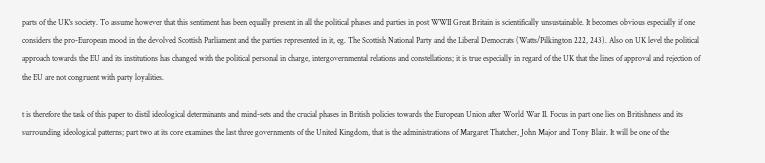parts of the UK's society. To assume however that this sentiment has been equally present in all the political phases and parties in post WWII Great Britain is scientifically unsustainable. It becomes obvious especially if one considers the pro-European mood in the devolved Scottish Parliament and the parties represented in it, eg. The Scottish National Party and the Liberal Democrats (Watts/Pilkington 222, 243). Also on UK level the political approach towards the EU and its institutions has changed with the political personal in charge, intergovernmental relations and constellations; it is true especially in regard of the UK that the lines of approval and rejection of the EU are not congruent with party loyalities.

t is therefore the task of this paper to distil ideological determinants and mind-sets and the crucial phases in British policies towards the European Union after World War II. Focus in part one lies on Britishness and its surrounding ideological patterns; part two at its core examines the last three governments of the United Kingdom, that is the administrations of Margaret Thatcher, John Major and Tony Blair. It will be one of the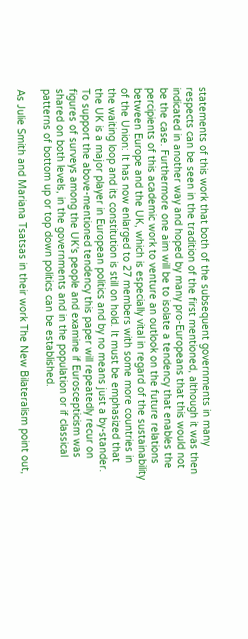statements of this work that both of the subsequent governments in many respects can be seen in the tradition of the first mentioned, although it was then indicated in another way and hoped by many pro-Europeans that this would not be the case. Furthermore one aim will be to isolate a tendency that enables the percipients of this academic work to venture an outlook on the future relations between Europe and the UK, which is especially vital in regard of the sustainability of the Union: It has now enlarged to 27 members with some more countries in the waiting loop and its constitution is still on hold. It must be emphasized that the UK is a major player in European politics and by no means just a by-stander. To support the above-mentioned tendency this paper will repeatedly recur on figures of surveys among the UK's people and examine if Euroscepticism was shared on both levels, in the governments and in the population or if classical patterns of bottom up or top down politics can be established.

As Julie Smith and Mariana Tsatsas in their work The New Bilateralism point out,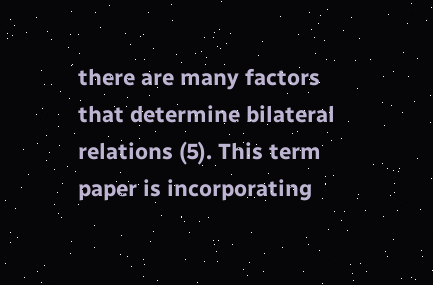there are many factors that determine bilateral relations (5). This term paper is incorporating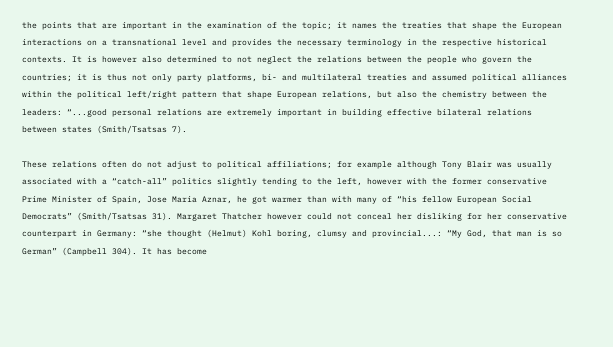the points that are important in the examination of the topic; it names the treaties that shape the European interactions on a transnational level and provides the necessary terminology in the respective historical contexts. It is however also determined to not neglect the relations between the people who govern the countries; it is thus not only party platforms, bi- and multilateral treaties and assumed political alliances within the political left/right pattern that shape European relations, but also the chemistry between the leaders: “...good personal relations are extremely important in building effective bilateral relations between states (Smith/Tsatsas 7).

These relations often do not adjust to political affiliations; for example although Tony Blair was usually associated with a “catch-all” politics slightly tending to the left, however with the former conservative Prime Minister of Spain, Jose Maria Aznar, he got warmer than with many of “his fellow European Social Democrats” (Smith/Tsatsas 31). Margaret Thatcher however could not conceal her disliking for her conservative counterpart in Germany: “she thought (Helmut) Kohl boring, clumsy and provincial...: “My God, that man is so German” (Campbell 304). It has become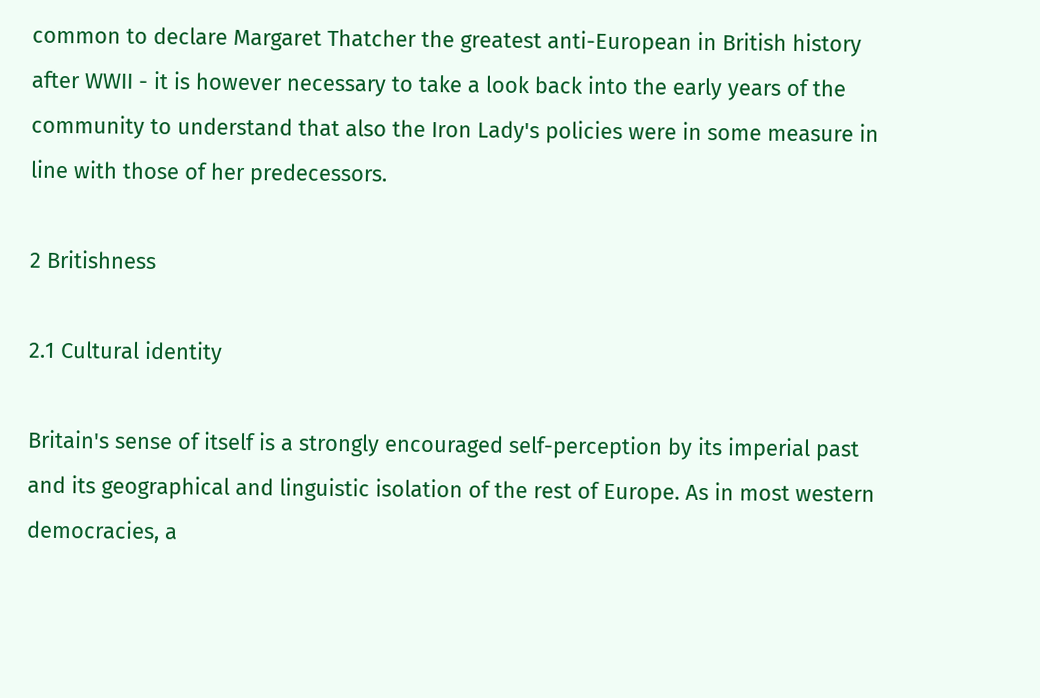common to declare Margaret Thatcher the greatest anti-European in British history after WWII - it is however necessary to take a look back into the early years of the community to understand that also the Iron Lady's policies were in some measure in line with those of her predecessors.

2 Britishness

2.1 Cultural identity

Britain's sense of itself is a strongly encouraged self-perception by its imperial past and its geographical and linguistic isolation of the rest of Europe. As in most western democracies, a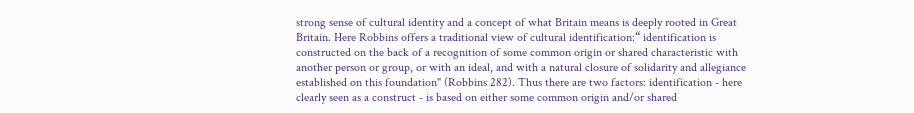strong sense of cultural identity and a concept of what Britain means is deeply rooted in Great Britain. Here Robbins offers a traditional view of cultural identification:“ identification is constructed on the back of a recognition of some common origin or shared characteristic with another person or group, or with an ideal, and with a natural closure of solidarity and allegiance established on this foundation" (Robbins 282). Thus there are two factors: identification - here clearly seen as a construct - is based on either some common origin and/or shared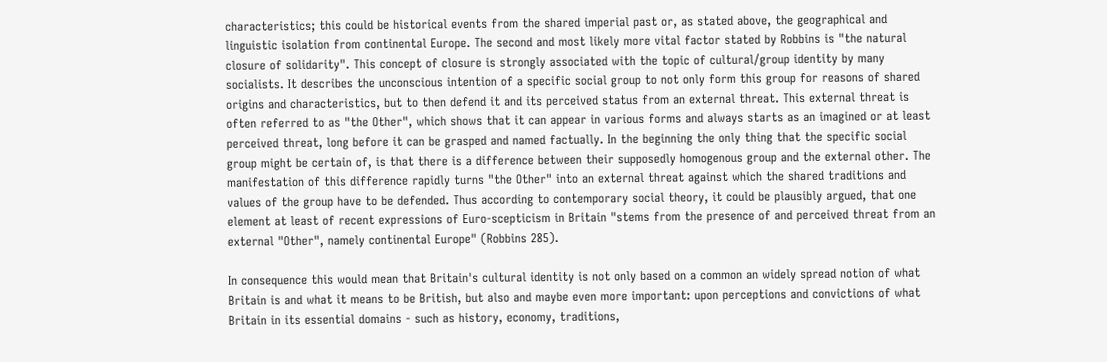characteristics; this could be historical events from the shared imperial past or, as stated above, the geographical and linguistic isolation from continental Europe. The second and most likely more vital factor stated by Robbins is "the natural closure of solidarity". This concept of closure is strongly associated with the topic of cultural/group identity by many socialists. It describes the unconscious intention of a specific social group to not only form this group for reasons of shared origins and characteristics, but to then defend it and its perceived status from an external threat. This external threat is often referred to as "the Other", which shows that it can appear in various forms and always starts as an imagined or at least perceived threat, long before it can be grasped and named factually. In the beginning the only thing that the specific social group might be certain of, is that there is a difference between their supposedly homogenous group and the external other. The manifestation of this difference rapidly turns "the Other" into an external threat against which the shared traditions and values of the group have to be defended. Thus according to contemporary social theory, it could be plausibly argued, that one element at least of recent expressions of Euro-scepticism in Britain "stems from the presence of and perceived threat from an external "Other", namely continental Europe" (Robbins 285).

In consequence this would mean that Britain's cultural identity is not only based on a common an widely spread notion of what Britain is and what it means to be British, but also and maybe even more important: upon perceptions and convictions of what Britain in its essential domains - such as history, economy, traditions,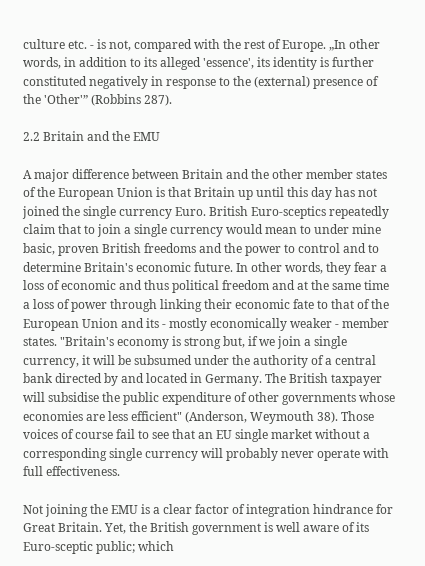culture etc. - is not, compared with the rest of Europe. „In other words, in addition to its alleged 'essence', its identity is further constituted negatively in response to the (external) presence of the 'Other'” (Robbins 287).

2.2 Britain and the EMU

A major difference between Britain and the other member states of the European Union is that Britain up until this day has not joined the single currency Euro. British Euro-sceptics repeatedly claim that to join a single currency would mean to under mine basic, proven British freedoms and the power to control and to determine Britain's economic future. In other words, they fear a loss of economic and thus political freedom and at the same time a loss of power through linking their economic fate to that of the European Union and its - mostly economically weaker - member states. "Britain's economy is strong but, if we join a single currency, it will be subsumed under the authority of a central bank directed by and located in Germany. The British taxpayer will subsidise the public expenditure of other governments whose economies are less efficient" (Anderson, Weymouth 38). Those voices of course fail to see that an EU single market without a corresponding single currency will probably never operate with full effectiveness.

Not joining the EMU is a clear factor of integration hindrance for Great Britain. Yet, the British government is well aware of its Euro-sceptic public; which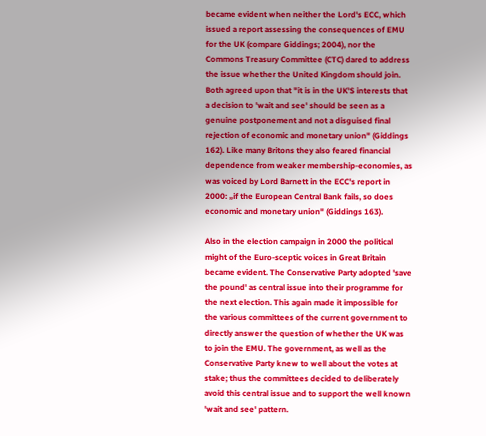became evident when neither the Lord's ECC, which issued a report assessing the consequences of EMU for the UK (compare Giddings; 2004), nor the Commons Treasury Committee (CTC) dared to address the issue whether the United Kingdom should join. Both agreed upon that "it is in the UK'S interests that a decision to 'wait and see' should be seen as a genuine postponement and not a disguised final rejection of economic and monetary union" (Giddings 162). Like many Britons they also feared financial dependence from weaker membership-economies, as was voiced by Lord Barnett in the ECC's report in 2000: „if the European Central Bank fails, so does economic and monetary union" (Giddings 163).

Also in the election campaign in 2000 the political might of the Euro-sceptic voices in Great Britain became evident. The Conservative Party adopted 'save the pound' as central issue into their programme for the next election. This again made it impossible for the various committees of the current government to directly answer the question of whether the UK was to join the EMU. The government, as well as the Conservative Party knew to well about the votes at stake; thus the committees decided to deliberately avoid this central issue and to support the well known 'wait and see' pattern.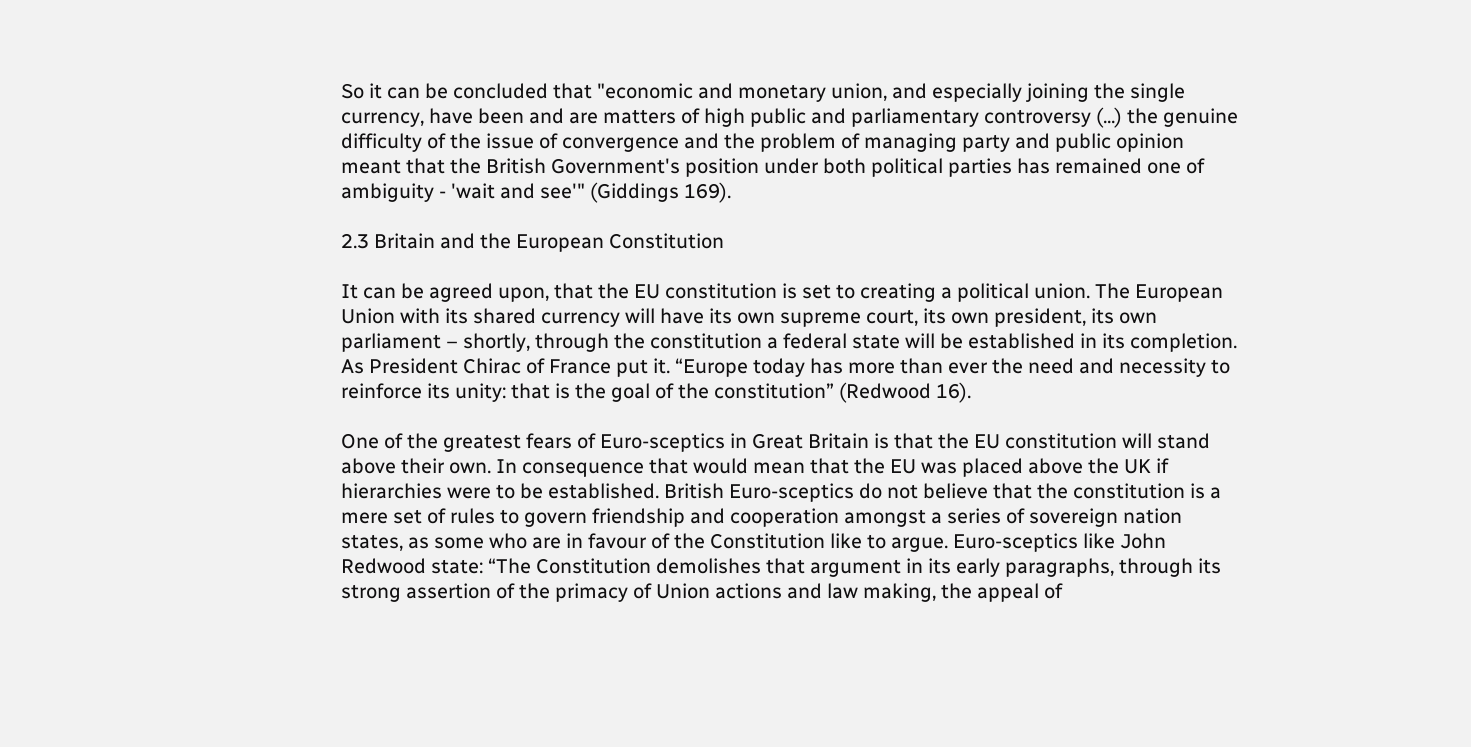So it can be concluded that "economic and monetary union, and especially joining the single currency, have been and are matters of high public and parliamentary controversy (...) the genuine difficulty of the issue of convergence and the problem of managing party and public opinion meant that the British Government's position under both political parties has remained one of ambiguity - 'wait and see'" (Giddings 169).

2.3 Britain and the European Constitution

It can be agreed upon, that the EU constitution is set to creating a political union. The European Union with its shared currency will have its own supreme court, its own president, its own parliament – shortly, through the constitution a federal state will be established in its completion. As President Chirac of France put it. “Europe today has more than ever the need and necessity to reinforce its unity: that is the goal of the constitution” (Redwood 16).

One of the greatest fears of Euro-sceptics in Great Britain is that the EU constitution will stand above their own. In consequence that would mean that the EU was placed above the UK if hierarchies were to be established. British Euro-sceptics do not believe that the constitution is a mere set of rules to govern friendship and cooperation amongst a series of sovereign nation states, as some who are in favour of the Constitution like to argue. Euro-sceptics like John Redwood state: “The Constitution demolishes that argument in its early paragraphs, through its strong assertion of the primacy of Union actions and law making, the appeal of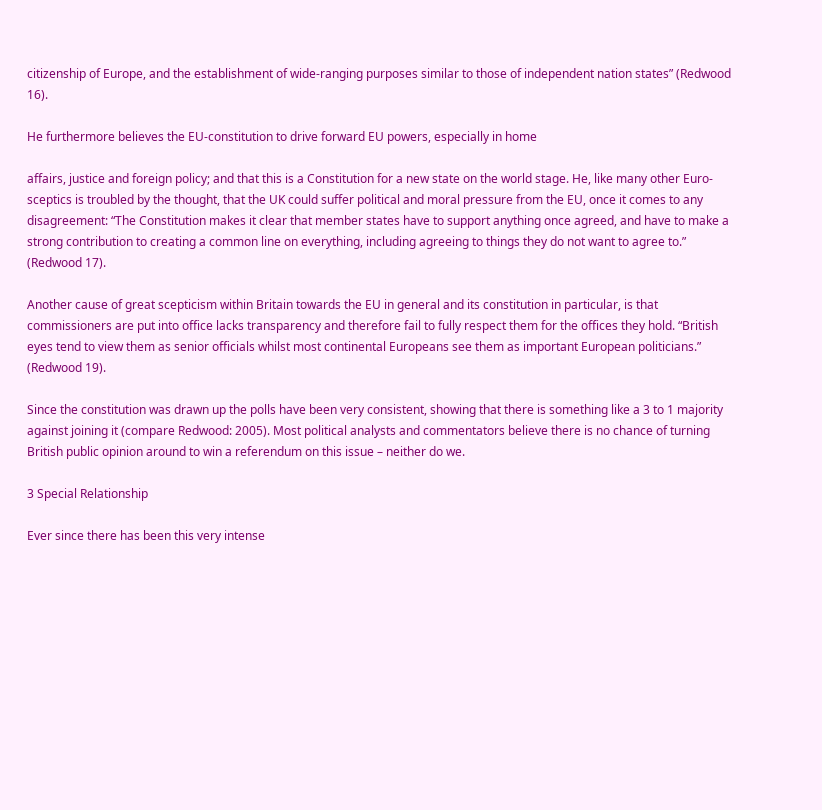citizenship of Europe, and the establishment of wide-ranging purposes similar to those of independent nation states” (Redwood 16).

He furthermore believes the EU-constitution to drive forward EU powers, especially in home

affairs, justice and foreign policy; and that this is a Constitution for a new state on the world stage. He, like many other Euro-sceptics is troubled by the thought, that the UK could suffer political and moral pressure from the EU, once it comes to any disagreement: “The Constitution makes it clear that member states have to support anything once agreed, and have to make a strong contribution to creating a common line on everything, including agreeing to things they do not want to agree to.” (Redwood 17).

Another cause of great scepticism within Britain towards the EU in general and its constitution in particular, is that commissioners are put into office lacks transparency and therefore fail to fully respect them for the offices they hold. “British eyes tend to view them as senior officials whilst most continental Europeans see them as important European politicians.” (Redwood 19).

Since the constitution was drawn up the polls have been very consistent, showing that there is something like a 3 to 1 majority against joining it (compare Redwood: 2005). Most political analysts and commentators believe there is no chance of turning British public opinion around to win a referendum on this issue – neither do we.

3 Special Relationship

Ever since there has been this very intense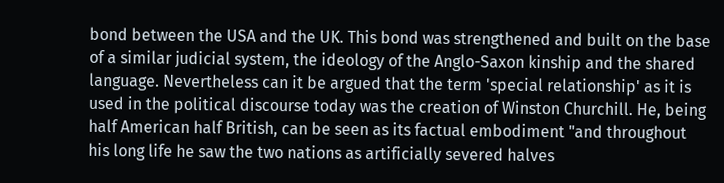bond between the USA and the UK. This bond was strengthened and built on the base of a similar judicial system, the ideology of the Anglo-Saxon kinship and the shared language. Nevertheless can it be argued that the term 'special relationship' as it is used in the political discourse today was the creation of Winston Churchill. He, being half American half British, can be seen as its factual embodiment "and throughout his long life he saw the two nations as artificially severed halves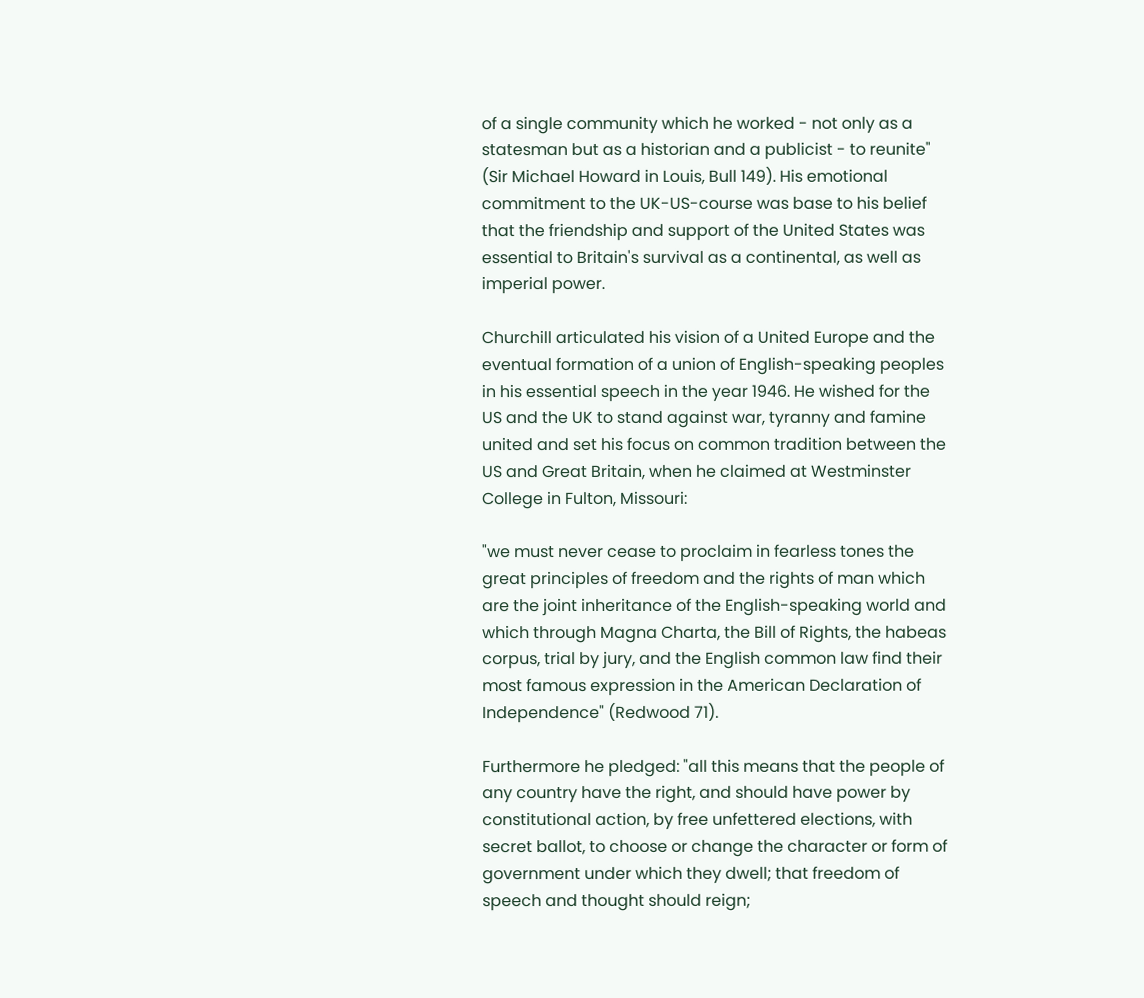of a single community which he worked - not only as a statesman but as a historian and a publicist - to reunite" (Sir Michael Howard in Louis, Bull 149). His emotional commitment to the UK-US-course was base to his belief that the friendship and support of the United States was essential to Britain's survival as a continental, as well as imperial power.

Churchill articulated his vision of a United Europe and the eventual formation of a union of English-speaking peoples in his essential speech in the year 1946. He wished for the US and the UK to stand against war, tyranny and famine united and set his focus on common tradition between the US and Great Britain, when he claimed at Westminster College in Fulton, Missouri:

"we must never cease to proclaim in fearless tones the great principles of freedom and the rights of man which are the joint inheritance of the English-speaking world and which through Magna Charta, the Bill of Rights, the habeas corpus, trial by jury, and the English common law find their most famous expression in the American Declaration of Independence" (Redwood 71).

Furthermore he pledged: "all this means that the people of any country have the right, and should have power by constitutional action, by free unfettered elections, with secret ballot, to choose or change the character or form of government under which they dwell; that freedom of speech and thought should reign;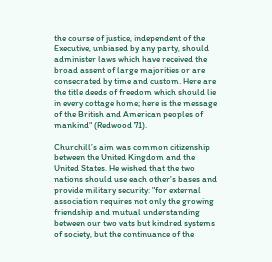the course of justice, independent of the Executive, unbiased by any party, should administer laws which have received the broad assent of large majorities or are consecrated by time and custom. Here are the title deeds of freedom which should lie in every cottage home; here is the message of the British and American peoples of mankind" (Redwood 71).

Churchill’s aim was common citizenship between the United Kingdom and the United States. He wished that the two nations should use each other's bases and provide military security: "for external association requires not only the growing friendship and mutual understanding between our two vats but kindred systems of society, but the continuance of the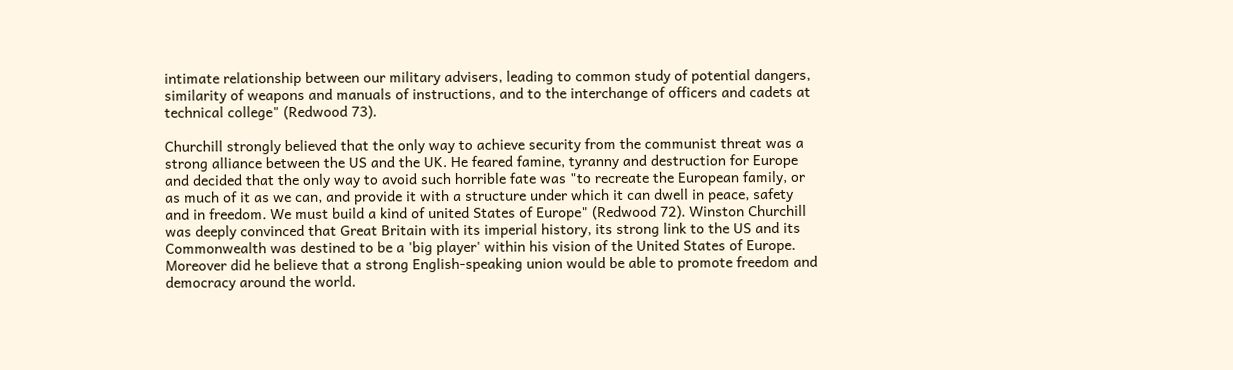intimate relationship between our military advisers, leading to common study of potential dangers, similarity of weapons and manuals of instructions, and to the interchange of officers and cadets at technical college" (Redwood 73).

Churchill strongly believed that the only way to achieve security from the communist threat was a strong alliance between the US and the UK. He feared famine, tyranny and destruction for Europe and decided that the only way to avoid such horrible fate was "to recreate the European family, or as much of it as we can, and provide it with a structure under which it can dwell in peace, safety and in freedom. We must build a kind of united States of Europe" (Redwood 72). Winston Churchill was deeply convinced that Great Britain with its imperial history, its strong link to the US and its Commonwealth was destined to be a 'big player' within his vision of the United States of Europe. Moreover did he believe that a strong English-speaking union would be able to promote freedom and democracy around the world.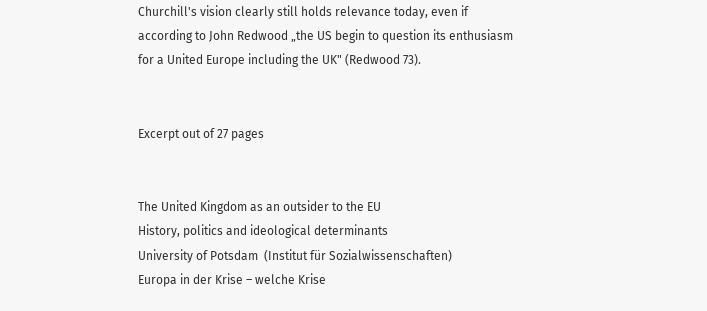Churchill's vision clearly still holds relevance today, even if according to John Redwood „the US begin to question its enthusiasm for a United Europe including the UK" (Redwood 73).


Excerpt out of 27 pages


The United Kingdom as an outsider to the EU
History, politics and ideological determinants
University of Potsdam  (Institut für Sozialwissenschaften)
Europa in der Krise – welche Krise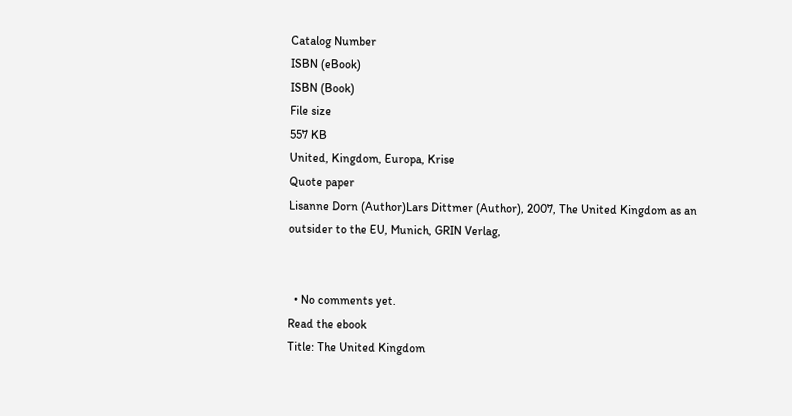Catalog Number
ISBN (eBook)
ISBN (Book)
File size
557 KB
United, Kingdom, Europa, Krise
Quote paper
Lisanne Dorn (Author)Lars Dittmer (Author), 2007, The United Kingdom as an outsider to the EU, Munich, GRIN Verlag,


  • No comments yet.
Read the ebook
Title: The United Kingdom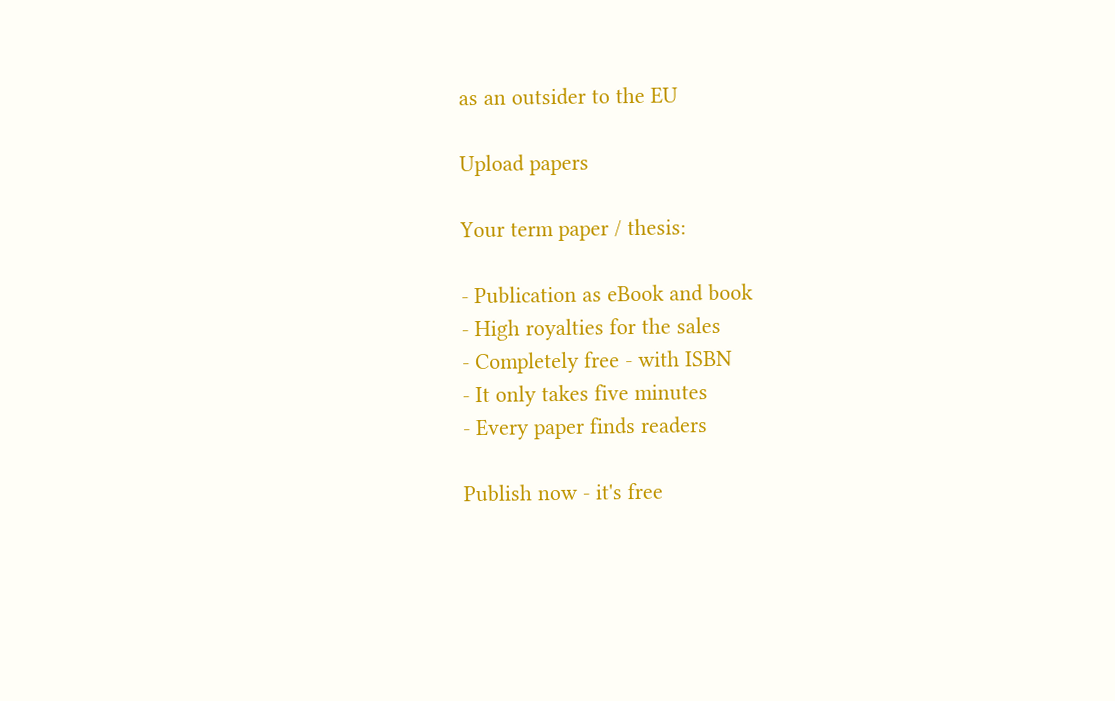as an outsider to the EU

Upload papers

Your term paper / thesis:

- Publication as eBook and book
- High royalties for the sales
- Completely free - with ISBN
- It only takes five minutes
- Every paper finds readers

Publish now - it's free